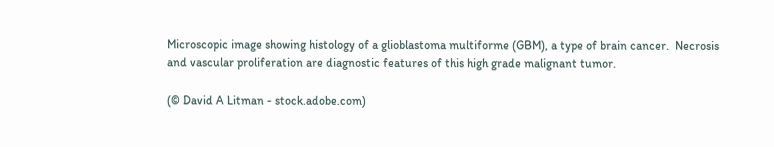Microscopic image showing histology of a glioblastoma multiforme (GBM), a type of brain cancer.  Necrosis and vascular proliferation are diagnostic features of this high grade malignant tumor.

(© David A Litman - stock.adobe.com)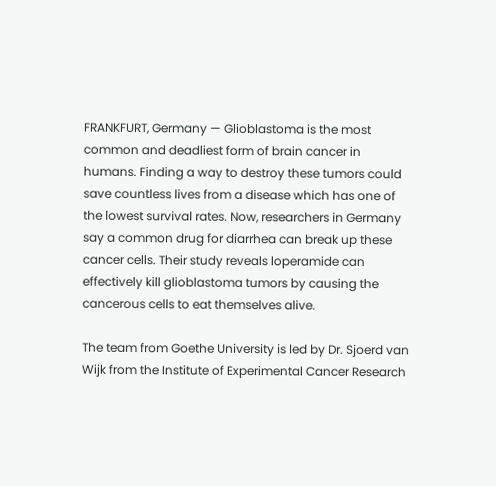FRANKFURT, Germany — Glioblastoma is the most common and deadliest form of brain cancer in humans. Finding a way to destroy these tumors could save countless lives from a disease which has one of the lowest survival rates. Now, researchers in Germany say a common drug for diarrhea can break up these cancer cells. Their study reveals loperamide can effectively kill glioblastoma tumors by causing the cancerous cells to eat themselves alive.

The team from Goethe University is led by Dr. Sjoerd van Wijk from the Institute of Experimental Cancer Research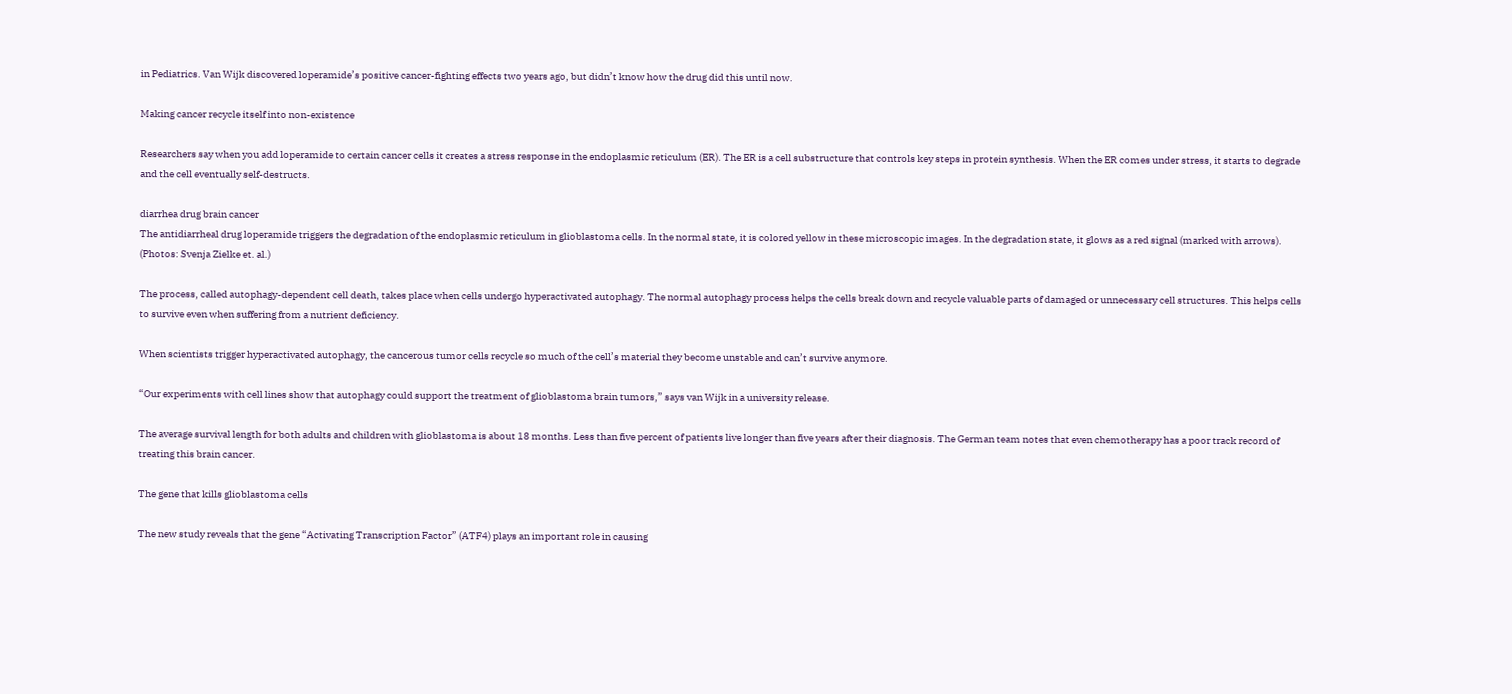in Pediatrics. Van Wijk discovered loperamide’s positive cancer-fighting effects two years ago, but didn’t know how the drug did this until now.

Making cancer recycle itself into non-existence

Researchers say when you add loperamide to certain cancer cells it creates a stress response in the endoplasmic reticulum (ER). The ER is a cell substructure that controls key steps in protein synthesis. When the ER comes under stress, it starts to degrade and the cell eventually self-destructs.

diarrhea drug brain cancer
The antidiarrheal drug loperamide triggers the degradation of the endoplasmic reticulum in glioblastoma cells. In the normal state, it is colored yellow in these microscopic images. In the degradation state, it glows as a red signal (marked with arrows). (Photos: Svenja Zielke et. al.)

The process, called autophagy-dependent cell death, takes place when cells undergo hyperactivated autophagy. The normal autophagy process helps the cells break down and recycle valuable parts of damaged or unnecessary cell structures. This helps cells to survive even when suffering from a nutrient deficiency.

When scientists trigger hyperactivated autophagy, the cancerous tumor cells recycle so much of the cell’s material they become unstable and can’t survive anymore.

“Our experiments with cell lines show that autophagy could support the treatment of glioblastoma brain tumors,” says van Wijk in a university release.

The average survival length for both adults and children with glioblastoma is about 18 months. Less than five percent of patients live longer than five years after their diagnosis. The German team notes that even chemotherapy has a poor track record of treating this brain cancer.

The gene that kills glioblastoma cells

The new study reveals that the gene “Activating Transcription Factor” (ATF4) plays an important role in causing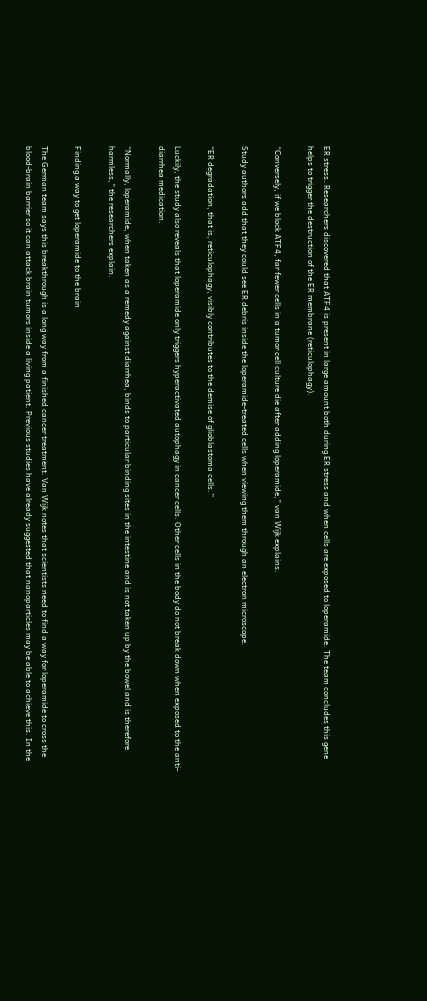ER stress. Researchers discovered that ATF4 is present in large amount both during ER stress and when cells are exposed to loperamide. The team concludes this gene helps to trigger the destruction of the ER membrane (reticulophagy).

“Conversely, if we block ATF4, far fewer cells in a tumor cell culture die after adding loperamide,” van Wijk explains.

Study authors add that they could see ER debris inside the loperamide-treated cells when viewing them through an electron microscope.

“ER degradation, that is, reticulophagy, visibly contributes to the demise of glioblastoma cells.”

Luckily, the study also reveals that loperamide only triggers hyperactivated autophagy in cancer cells. Other cells in the body do not break down when exposed to the anti-diarrhea medication.

“Normally, loperamide, when taken as a remedy against diarrhea, binds to particular binding sites in the intestine and is not taken up by the bowel and is therefore harmless,” the researchers explain.

Finding a way to get loperamide to the brain

The German team says this breakthrough is a long way from a finished cancer treatment. Van Wijk notes that scientists need to find a way for loperamide to cross the blood-brain barrier so it can attack brain tumors inside a living patient. Previous studies have already suggested that nanoparticles may be able to achieve this. In the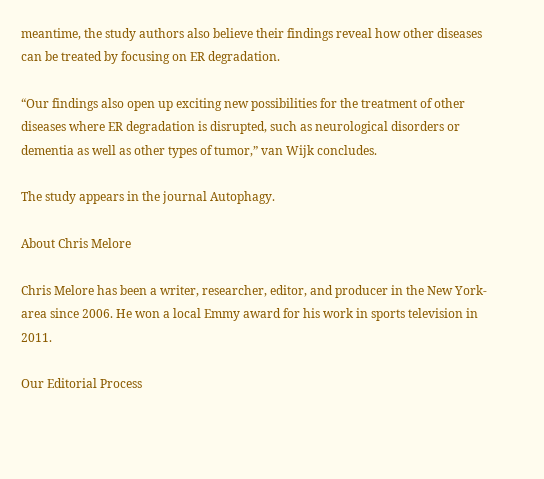meantime, the study authors also believe their findings reveal how other diseases can be treated by focusing on ER degradation.

“Our findings also open up exciting new possibilities for the treatment of other diseases where ER degradation is disrupted, such as neurological disorders or dementia as well as other types of tumor,” van Wijk concludes.

The study appears in the journal Autophagy.

About Chris Melore

Chris Melore has been a writer, researcher, editor, and producer in the New York-area since 2006. He won a local Emmy award for his work in sports television in 2011.

Our Editorial Process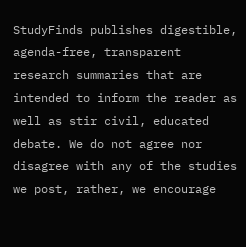StudyFinds publishes digestible, agenda-free, transparent research summaries that are intended to inform the reader as well as stir civil, educated debate. We do not agree nor disagree with any of the studies we post, rather, we encourage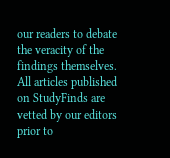our readers to debate the veracity of the findings themselves. All articles published on StudyFinds are vetted by our editors prior to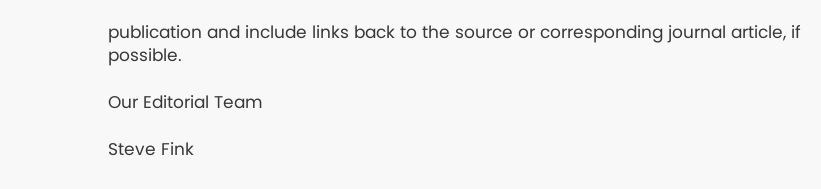publication and include links back to the source or corresponding journal article, if possible.

Our Editorial Team

Steve Fink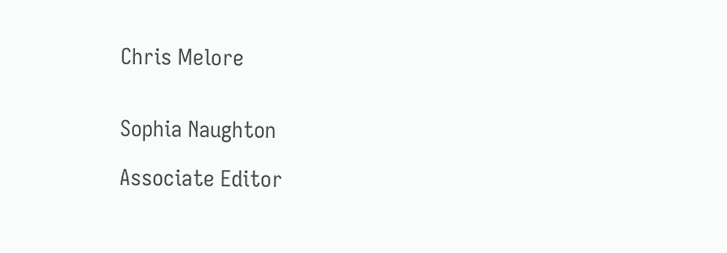Chris Melore


Sophia Naughton

Associate Editor